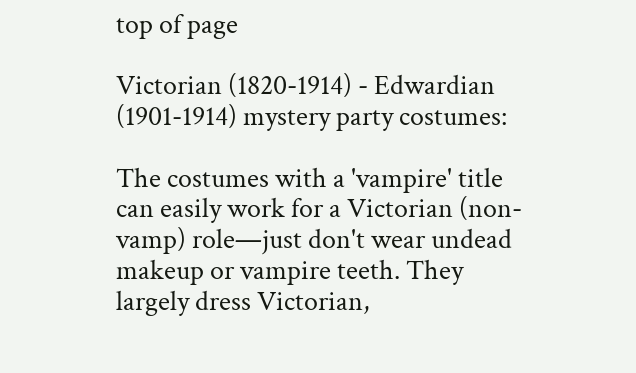top of page

Victorian (1820-1914) - Edwardian (1901-1914) mystery party costumes:

The costumes with a 'vampire' title can easily work for a Victorian (non-vamp) role—just don't wear undead makeup or vampire teeth. They largely dress Victorian,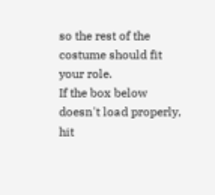so the rest of the costume should fit your role.
If the box below doesn't load properly, hit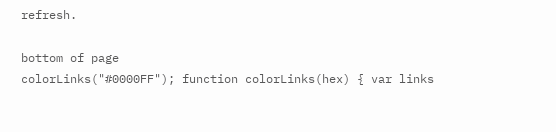refresh.

bottom of page
colorLinks("#0000FF"); function colorLinks(hex) { var links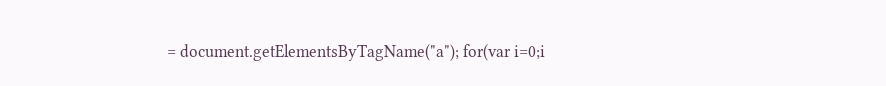= document.getElementsByTagName("a"); for(var i=0;i